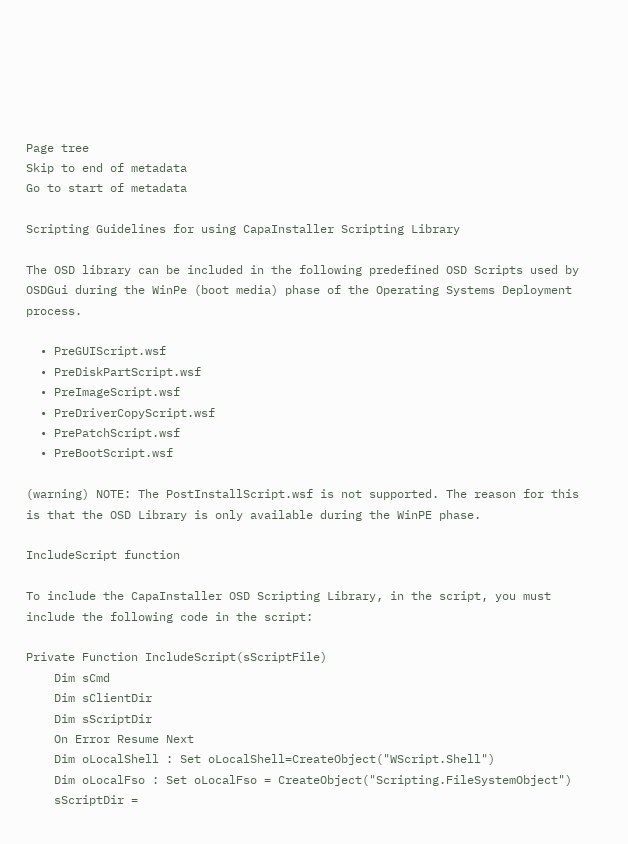Page tree
Skip to end of metadata
Go to start of metadata

Scripting Guidelines for using CapaInstaller Scripting Library

The OSD library can be included in the following predefined OSD Scripts used by OSDGui during the WinPe (boot media) phase of the Operating Systems Deployment process.

  • PreGUIScript.wsf
  • PreDiskPartScript.wsf
  • PreImageScript.wsf
  • PreDriverCopyScript.wsf
  • PrePatchScript.wsf
  • PreBootScript.wsf

(warning) NOTE: The PostInstallScript.wsf is not supported. The reason for this is that the OSD Library is only available during the WinPE phase.

IncludeScript function

To include the CapaInstaller OSD Scripting Library, in the script, you must include the following code in the script:

Private Function IncludeScript(sScriptFile)
    Dim sCmd
    Dim sClientDir
    Dim sScriptDir
    On Error Resume Next
    Dim oLocalShell : Set oLocalShell=CreateObject("WScript.Shell")
    Dim oLocalFso : Set oLocalFso = CreateObject("Scripting.FileSystemObject")
    sScriptDir =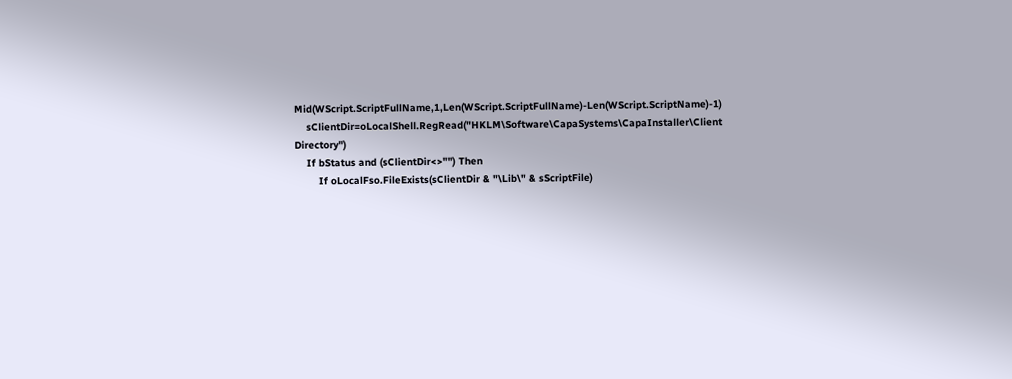Mid(WScript.ScriptFullName,1,Len(WScript.ScriptFullName)-Len(WScript.ScriptName)-1)
    sClientDir=oLocalShell.RegRead("HKLM\Software\CapaSystems\CapaInstaller\Client Directory")
    If bStatus and (sClientDir<>"") Then
        If oLocalFso.FileExists(sClientDir & "\Lib\" & sScriptFile)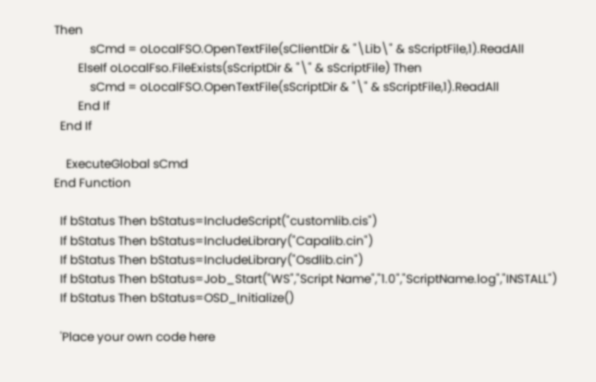Then
            sCmd = oLocalFSO.OpenTextFile(sClientDir & "\Lib\" & sScriptFile,1).ReadAll
        ElseIf oLocalFso.FileExists(sScriptDir & "\" & sScriptFile) Then
            sCmd = oLocalFSO.OpenTextFile(sScriptDir & "\" & sScriptFile,1).ReadAll
        End If
  End If

    ExecuteGlobal sCmd
End Function

  If bStatus Then bStatus=IncludeScript("customlib.cis")
  If bStatus Then bStatus=IncludeLibrary("Capalib.cin")
  If bStatus Then bStatus=IncludeLibrary("Osdlib.cin")
  If bStatus Then bStatus=Job_Start("WS","Script Name","1.0","ScriptName.log","INSTALL")
  If bStatus Then bStatus=OSD_Initialize()

  'Place your own code here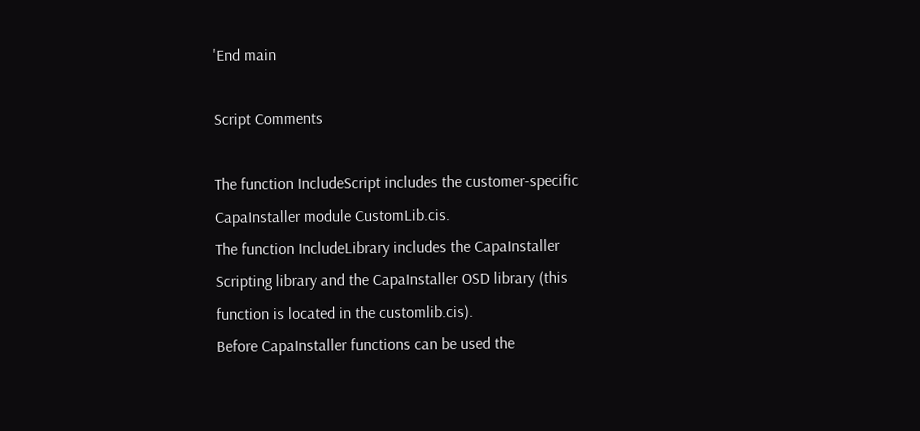'End main

Script Comments

The function IncludeScript includes the customer-specific CapaInstaller module CustomLib.cis.
The function IncludeLibrary includes the CapaInstaller Scripting library and the CapaInstaller OSD library (this function is located in the customlib.cis).
Before CapaInstaller functions can be used the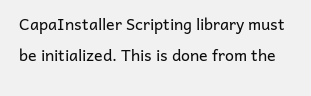CapaInstaller Scripting library must be initialized. This is done from the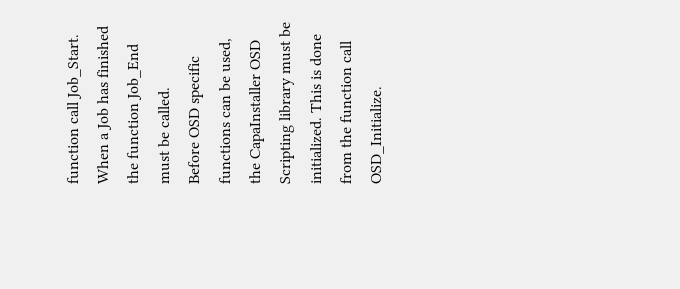function call Job_Start. When a Job has finished the function Job_End must be called.
Before OSD specific functions can be used, the CapaInstaller OSD Scripting library must be initialized. This is done from the function call OSD_Initialize.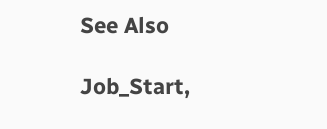See Also

Job_Start,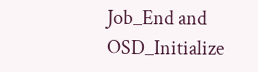Job_End and OSD_Initialize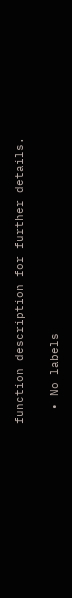function description for further details.

  • No labels